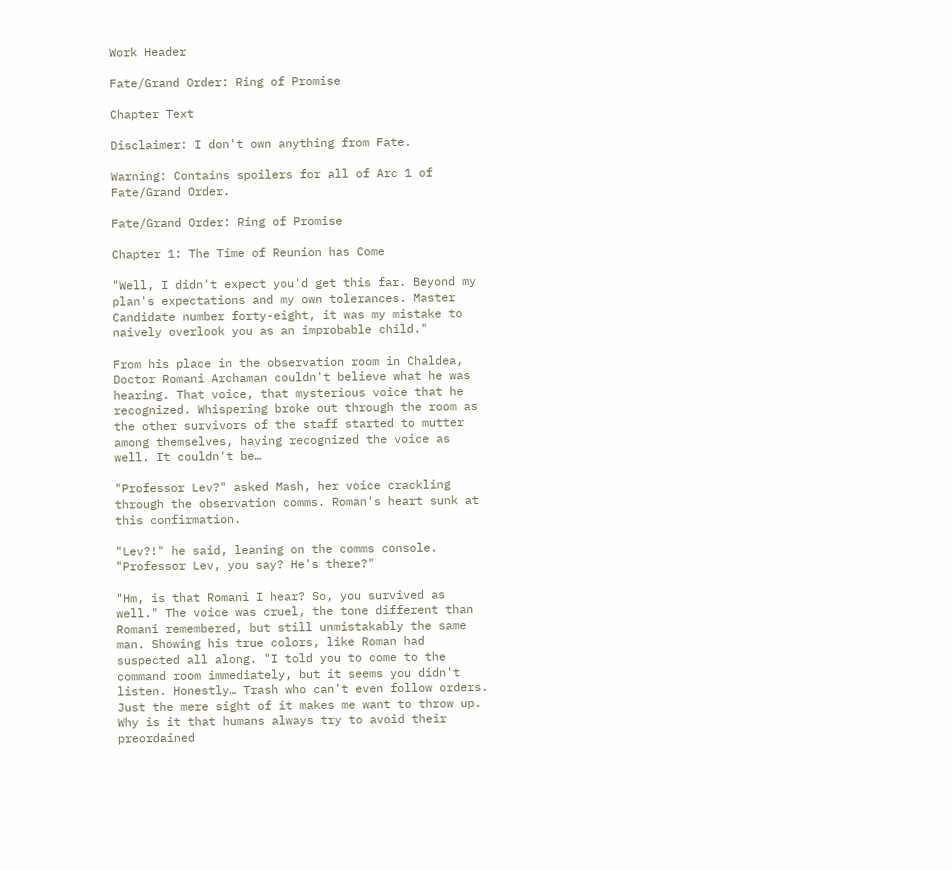Work Header

Fate/Grand Order: Ring of Promise

Chapter Text

Disclaimer: I don't own anything from Fate.

Warning: Contains spoilers for all of Arc 1 of Fate/Grand Order.

Fate/Grand Order: Ring of Promise

Chapter 1: The Time of Reunion has Come

"Well, I didn't expect you'd get this far. Beyond my plan's expectations and my own tolerances. Master Candidate number forty-eight, it was my mistake to naively overlook you as an improbable child."

From his place in the observation room in Chaldea, Doctor Romani Archaman couldn't believe what he was hearing. That voice, that mysterious voice that he recognized. Whispering broke out through the room as the other survivors of the staff started to mutter among themselves, having recognized the voice as well. It couldn't be…

"Professor Lev?" asked Mash, her voice crackling through the observation comms. Roman's heart sunk at this confirmation.

"Lev?!" he said, leaning on the comms console. "Professor Lev, you say? He's there?"

"Hm, is that Romani I hear? So, you survived as well." The voice was cruel, the tone different than Romani remembered, but still unmistakably the same man. Showing his true colors, like Roman had suspected all along. "I told you to come to the command room immediately, but it seems you didn't listen. Honestly… Trash who can't even follow orders. Just the mere sight of it makes me want to throw up. Why is it that humans always try to avoid their preordained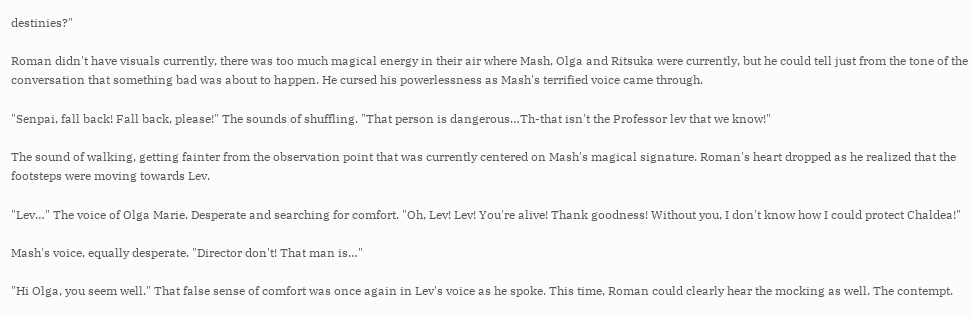destinies?"

Roman didn't have visuals currently, there was too much magical energy in their air where Mash, Olga and Ritsuka were currently, but he could tell just from the tone of the conversation that something bad was about to happen. He cursed his powerlessness as Mash's terrified voice came through.

"Senpai, fall back! Fall back, please!" The sounds of shuffling. "That person is dangerous…Th-that isn't the Professor lev that we know!"

The sound of walking, getting fainter from the observation point that was currently centered on Mash's magical signature. Roman's heart dropped as he realized that the footsteps were moving towards Lev.

"Lev…" The voice of Olga Marie. Desperate and searching for comfort. "Oh, Lev! Lev! You're alive! Thank goodness! Without you, I don't know how I could protect Chaldea!"

Mash's voice, equally desperate. "Director don't! That man is…"

"Hi Olga, you seem well." That false sense of comfort was once again in Lev's voice as he spoke. This time, Roman could clearly hear the mocking as well. The contempt.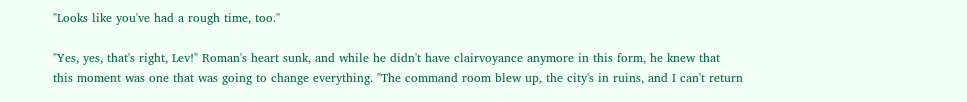"Looks like you've had a rough time, too."

"Yes, yes, that's right, Lev!" Roman's heart sunk, and while he didn't have clairvoyance anymore in this form, he knew that this moment was one that was going to change everything. "The command room blew up, the city's in ruins, and I can't return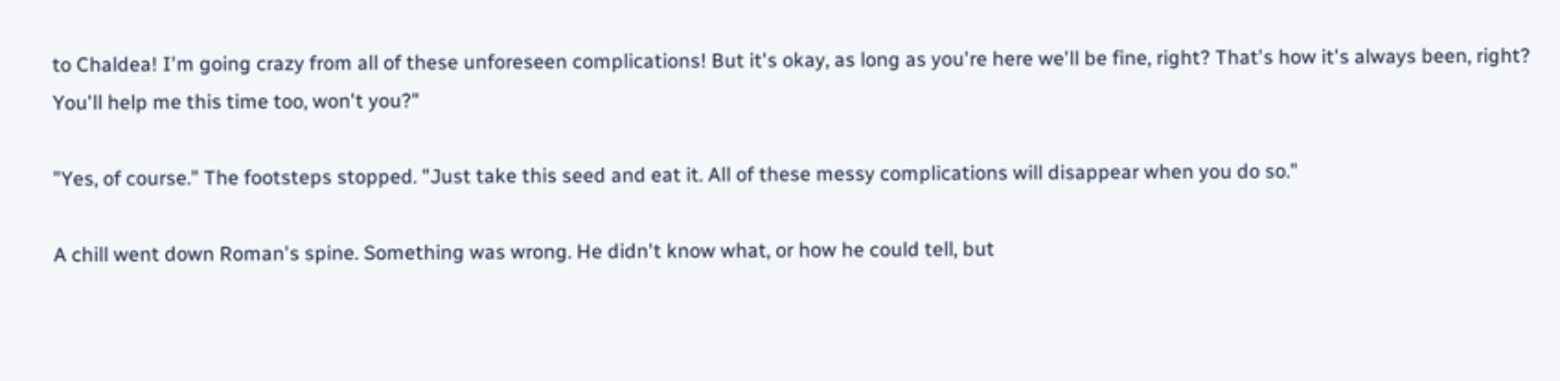to Chaldea! I'm going crazy from all of these unforeseen complications! But it's okay, as long as you're here we'll be fine, right? That's how it's always been, right? You'll help me this time too, won't you?"

"Yes, of course." The footsteps stopped. "Just take this seed and eat it. All of these messy complications will disappear when you do so."

A chill went down Roman's spine. Something was wrong. He didn't know what, or how he could tell, but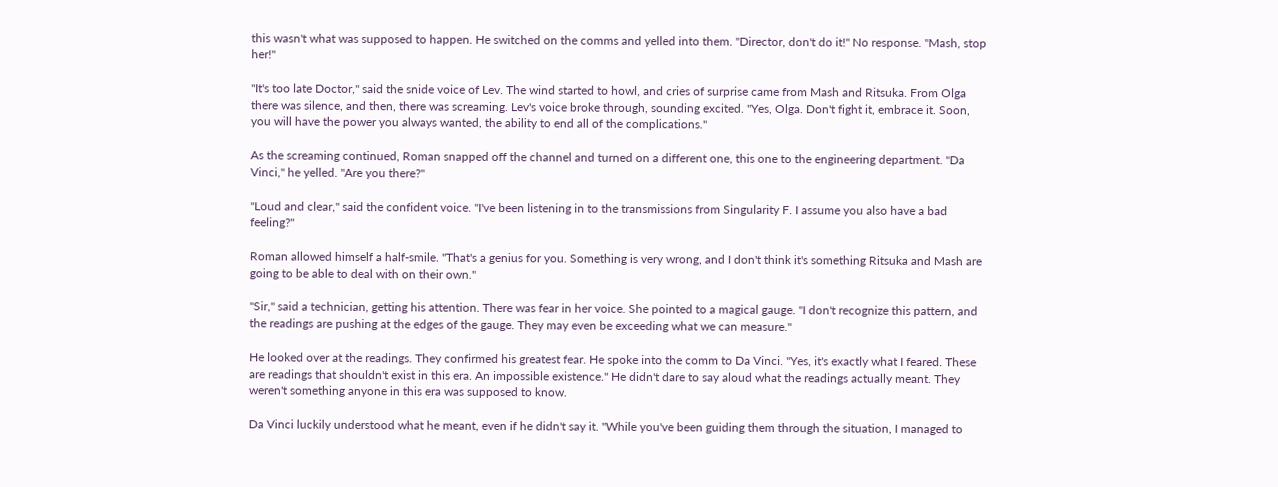this wasn't what was supposed to happen. He switched on the comms and yelled into them. "Director, don't do it!" No response. "Mash, stop her!"

"It's too late Doctor," said the snide voice of Lev. The wind started to howl, and cries of surprise came from Mash and Ritsuka. From Olga there was silence, and then, there was screaming. Lev's voice broke through, sounding excited. "Yes, Olga. Don't fight it, embrace it. Soon, you will have the power you always wanted, the ability to end all of the complications."

As the screaming continued, Roman snapped off the channel and turned on a different one, this one to the engineering department. "Da Vinci," he yelled. "Are you there?"

"Loud and clear," said the confident voice. "I've been listening in to the transmissions from Singularity F. I assume you also have a bad feeling?"

Roman allowed himself a half-smile. "That's a genius for you. Something is very wrong, and I don't think it's something Ritsuka and Mash are going to be able to deal with on their own."

"Sir," said a technician, getting his attention. There was fear in her voice. She pointed to a magical gauge. "I don't recognize this pattern, and the readings are pushing at the edges of the gauge. They may even be exceeding what we can measure."

He looked over at the readings. They confirmed his greatest fear. He spoke into the comm to Da Vinci. "Yes, it's exactly what I feared. These are readings that shouldn't exist in this era. An impossible existence." He didn't dare to say aloud what the readings actually meant. They weren't something anyone in this era was supposed to know.

Da Vinci luckily understood what he meant, even if he didn't say it. "While you've been guiding them through the situation, I managed to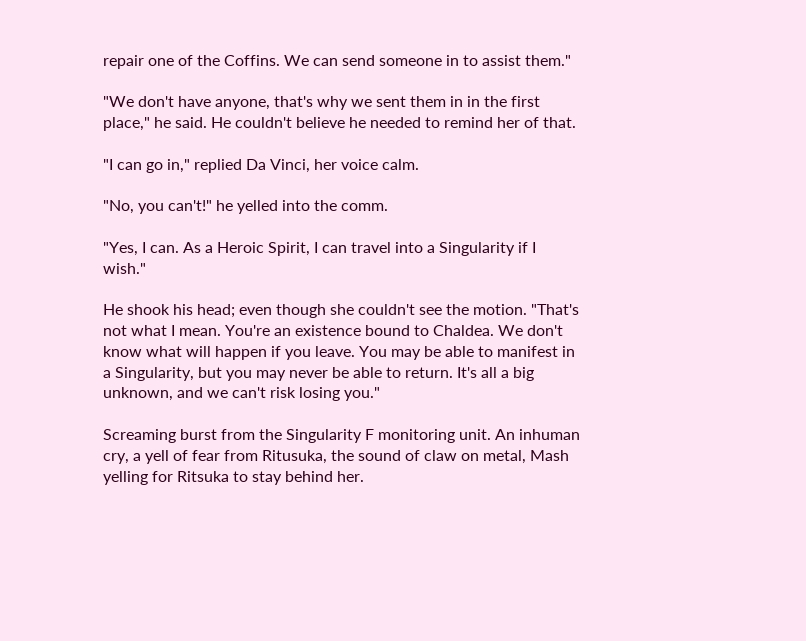repair one of the Coffins. We can send someone in to assist them."

"We don't have anyone, that's why we sent them in in the first place," he said. He couldn't believe he needed to remind her of that.

"I can go in," replied Da Vinci, her voice calm.

"No, you can't!" he yelled into the comm.

"Yes, I can. As a Heroic Spirit, I can travel into a Singularity if I wish."

He shook his head; even though she couldn't see the motion. "That's not what I mean. You're an existence bound to Chaldea. We don't know what will happen if you leave. You may be able to manifest in a Singularity, but you may never be able to return. It's all a big unknown, and we can't risk losing you."

Screaming burst from the Singularity F monitoring unit. An inhuman cry, a yell of fear from Ritusuka, the sound of claw on metal, Mash yelling for Ritsuka to stay behind her.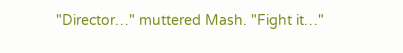"Director…" muttered Mash. "Fight it…"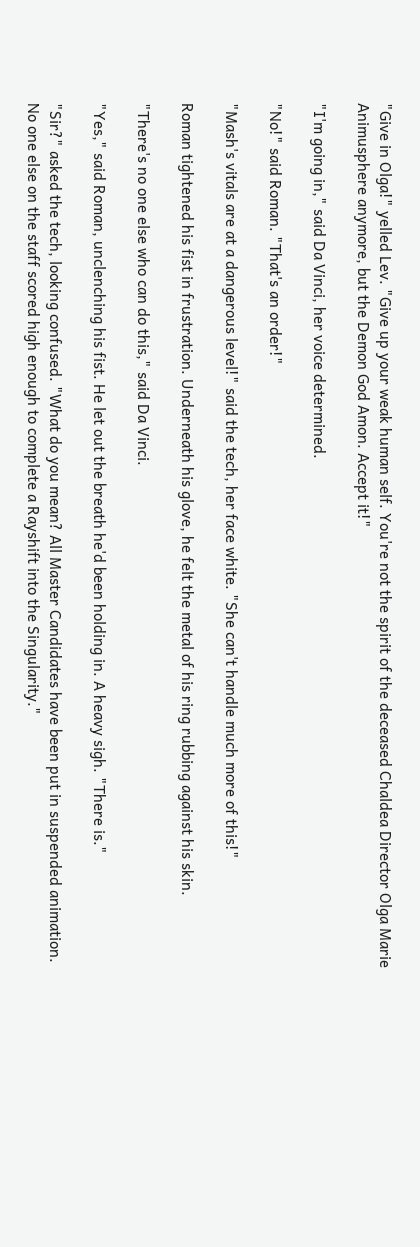"Give in Olga!" yelled Lev. "Give up your weak human self. You're not the spirit of the deceased Chaldea Director Olga Marie Animusphere anymore, but the Demon God Amon. Accept it!"

"I'm going in," said Da Vinci, her voice determined.

"No!" said Roman. "That's an order!"

"Mash's vitals are at a dangerous level!" said the tech, her face white. "She can't handle much more of this!"

Roman tightened his fist in frustration. Underneath his glove, he felt the metal of his ring rubbing against his skin.

"There's no one else who can do this," said Da Vinci.

"Yes," said Roman, unclenching his fist. He let out the breath he'd been holding in. A heavy sigh. "There is."

"Sir?" asked the tech, looking confused. "What do you mean? All Master Candidates have been put in suspended animation. No one else on the staff scored high enough to complete a Rayshift into the Singularity."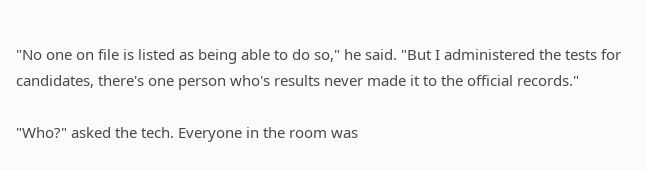"No one on file is listed as being able to do so," he said. "But I administered the tests for candidates, there's one person who's results never made it to the official records."

"Who?" asked the tech. Everyone in the room was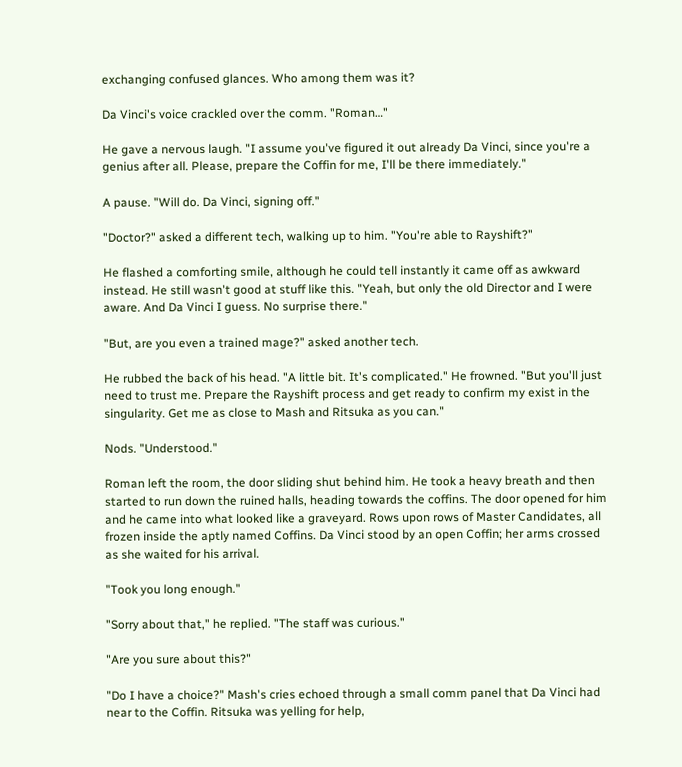exchanging confused glances. Who among them was it?

Da Vinci's voice crackled over the comm. "Roman…"

He gave a nervous laugh. "I assume you've figured it out already Da Vinci, since you're a genius after all. Please, prepare the Coffin for me, I'll be there immediately."

A pause. "Will do. Da Vinci, signing off."

"Doctor?" asked a different tech, walking up to him. "You're able to Rayshift?"

He flashed a comforting smile, although he could tell instantly it came off as awkward instead. He still wasn't good at stuff like this. "Yeah, but only the old Director and I were aware. And Da Vinci I guess. No surprise there."

"But, are you even a trained mage?" asked another tech.

He rubbed the back of his head. "A little bit. It's complicated." He frowned. "But you'll just need to trust me. Prepare the Rayshift process and get ready to confirm my exist in the singularity. Get me as close to Mash and Ritsuka as you can."

Nods. "Understood."

Roman left the room, the door sliding shut behind him. He took a heavy breath and then started to run down the ruined halls, heading towards the coffins. The door opened for him and he came into what looked like a graveyard. Rows upon rows of Master Candidates, all frozen inside the aptly named Coffins. Da Vinci stood by an open Coffin; her arms crossed as she waited for his arrival.

"Took you long enough."

"Sorry about that," he replied. "The staff was curious."

"Are you sure about this?"

"Do I have a choice?" Mash's cries echoed through a small comm panel that Da Vinci had near to the Coffin. Ritsuka was yelling for help,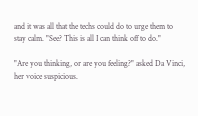and it was all that the techs could do to urge them to stay calm. "See? This is all I can think off to do."

"Are you thinking, or are you feeling?" asked Da Vinci, her voice suspicious.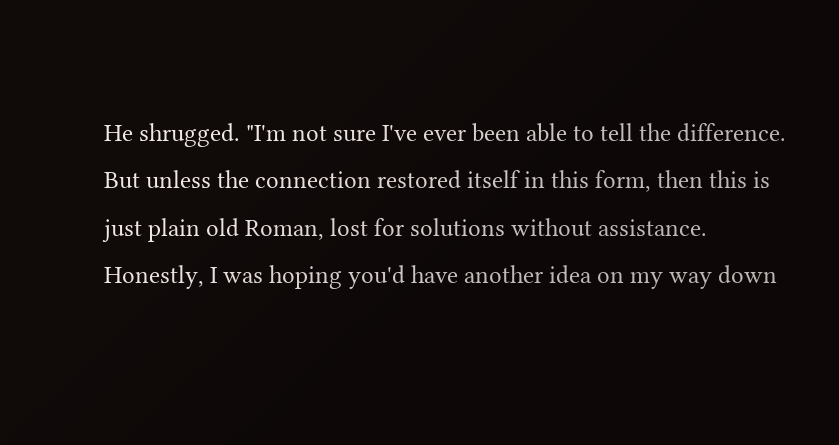He shrugged. "I'm not sure I've ever been able to tell the difference. But unless the connection restored itself in this form, then this is just plain old Roman, lost for solutions without assistance. Honestly, I was hoping you'd have another idea on my way down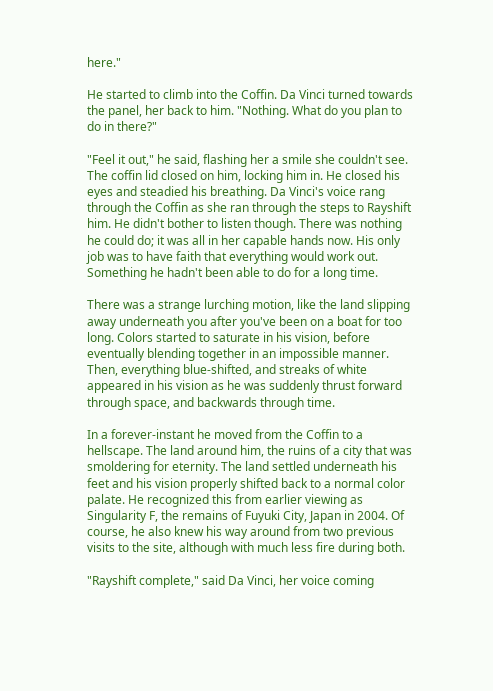here."

He started to climb into the Coffin. Da Vinci turned towards the panel, her back to him. "Nothing. What do you plan to do in there?"

"Feel it out," he said, flashing her a smile she couldn't see. The coffin lid closed on him, locking him in. He closed his eyes and steadied his breathing. Da Vinci's voice rang through the Coffin as she ran through the steps to Rayshift him. He didn't bother to listen though. There was nothing he could do; it was all in her capable hands now. His only job was to have faith that everything would work out. Something he hadn't been able to do for a long time.

There was a strange lurching motion, like the land slipping away underneath you after you've been on a boat for too long. Colors started to saturate in his vision, before eventually blending together in an impossible manner. Then, everything blue-shifted, and streaks of white appeared in his vision as he was suddenly thrust forward through space, and backwards through time.

In a forever-instant he moved from the Coffin to a hellscape. The land around him, the ruins of a city that was smoldering for eternity. The land settled underneath his feet and his vision properly shifted back to a normal color palate. He recognized this from earlier viewing as Singularity F, the remains of Fuyuki City, Japan in 2004. Of course, he also knew his way around from two previous visits to the site, although with much less fire during both.

"Rayshift complete," said Da Vinci, her voice coming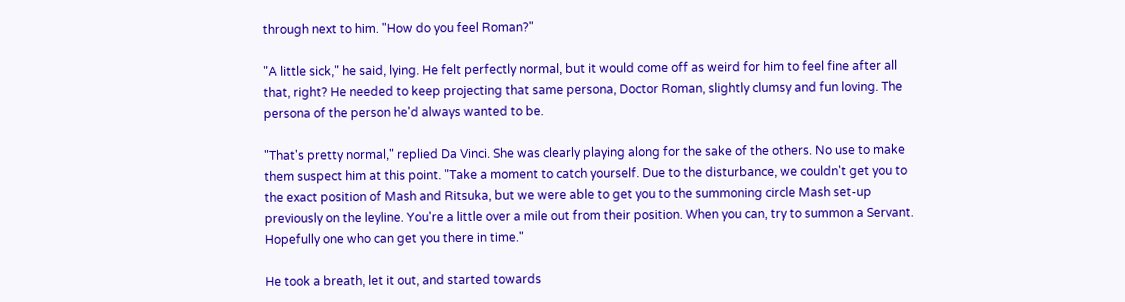through next to him. "How do you feel Roman?"

"A little sick," he said, lying. He felt perfectly normal, but it would come off as weird for him to feel fine after all that, right? He needed to keep projecting that same persona, Doctor Roman, slightly clumsy and fun loving. The persona of the person he'd always wanted to be.

"That's pretty normal," replied Da Vinci. She was clearly playing along for the sake of the others. No use to make them suspect him at this point. "Take a moment to catch yourself. Due to the disturbance, we couldn't get you to the exact position of Mash and Ritsuka, but we were able to get you to the summoning circle Mash set-up previously on the leyline. You're a little over a mile out from their position. When you can, try to summon a Servant. Hopefully one who can get you there in time."

He took a breath, let it out, and started towards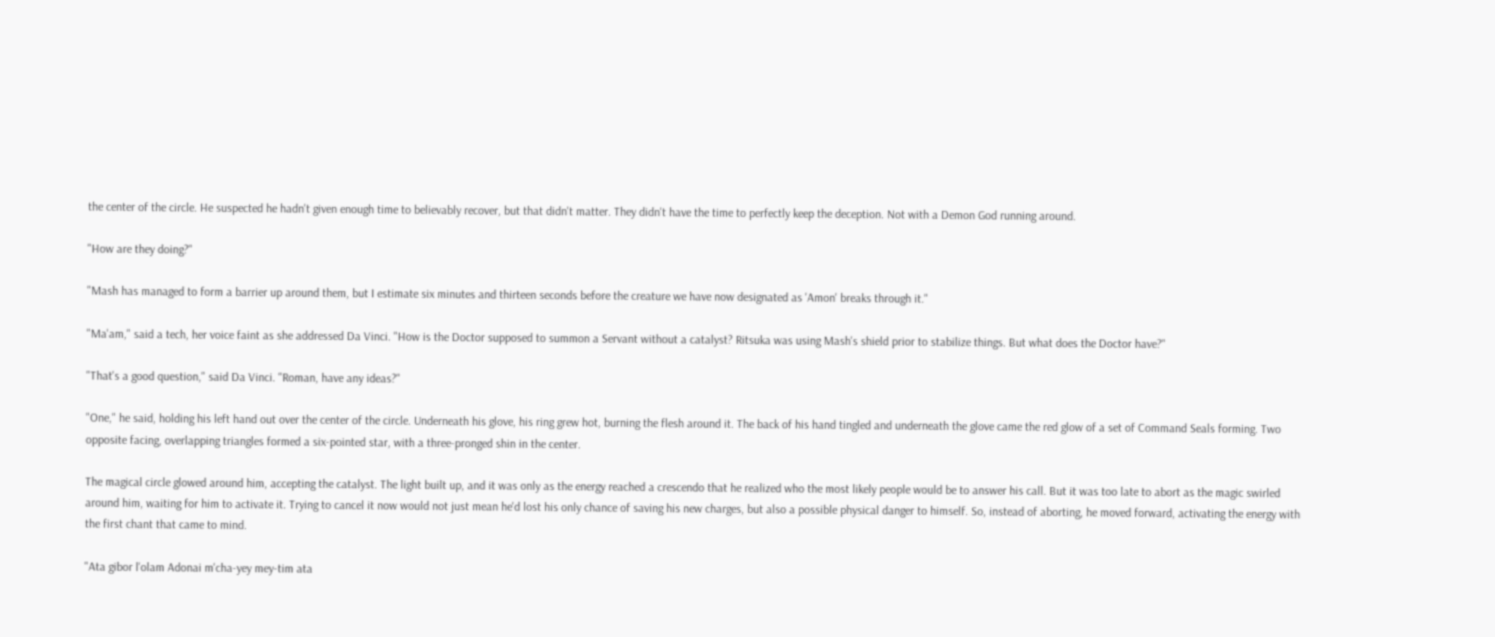the center of the circle. He suspected he hadn't given enough time to believably recover, but that didn't matter. They didn't have the time to perfectly keep the deception. Not with a Demon God running around.

"How are they doing?"

"Mash has managed to form a barrier up around them, but I estimate six minutes and thirteen seconds before the creature we have now designated as 'Amon' breaks through it."

"Ma'am," said a tech, her voice faint as she addressed Da Vinci. "How is the Doctor supposed to summon a Servant without a catalyst? Ritsuka was using Mash's shield prior to stabilize things. But what does the Doctor have?"

"That's a good question," said Da Vinci. "Roman, have any ideas?"

"One," he said, holding his left hand out over the center of the circle. Underneath his glove, his ring grew hot, burning the flesh around it. The back of his hand tingled and underneath the glove came the red glow of a set of Command Seals forming. Two opposite facing, overlapping triangles formed a six-pointed star, with a three-pronged shin in the center.

The magical circle glowed around him, accepting the catalyst. The light built up, and it was only as the energy reached a crescendo that he realized who the most likely people would be to answer his call. But it was too late to abort as the magic swirled around him, waiting for him to activate it. Trying to cancel it now would not just mean he'd lost his only chance of saving his new charges, but also a possible physical danger to himself. So, instead of aborting, he moved forward, activating the energy with the first chant that came to mind.

"Ata gibor l'olam Adonai m'cha-yey mey-tim ata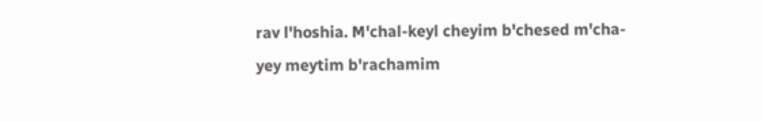rav l'hoshia. M'chal-keyl cheyim b'chesed m'cha-yey meytim b'rachamim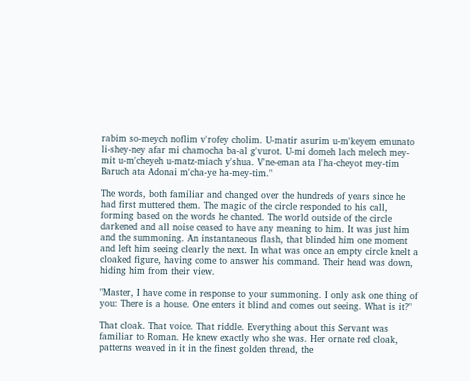rabim so-meych noflim v'rofey cholim. U-matir asurim u-m'keyem emunato li-shey-ney afar mi chamocha ba-al g'vurot. U-mi domeh lach melech mey-mit u-m'cheyeh u-matz-miach y'shua. V'ne-eman ata l'ha-cheyot mey-tim Baruch ata Adonai m'cha-ye ha-mey-tim."

The words, both familiar and changed over the hundreds of years since he had first muttered them. The magic of the circle responded to his call, forming based on the words he chanted. The world outside of the circle darkened and all noise ceased to have any meaning to him. It was just him and the summoning. An instantaneous flash, that blinded him one moment and left him seeing clearly the next. In what was once an empty circle knelt a cloaked figure, having come to answer his command. Their head was down, hiding him from their view.

"Master, I have come in response to your summoning. I only ask one thing of you: There is a house. One enters it blind and comes out seeing. What is it?"

That cloak. That voice. That riddle. Everything about this Servant was familiar to Roman. He knew exactly who she was. Her ornate red cloak, patterns weaved in it in the finest golden thread, the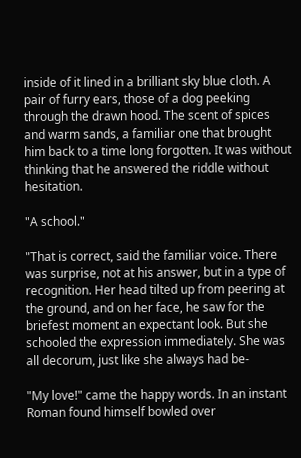inside of it lined in a brilliant sky blue cloth. A pair of furry ears, those of a dog peeking through the drawn hood. The scent of spices and warm sands, a familiar one that brought him back to a time long forgotten. It was without thinking that he answered the riddle without hesitation.

"A school."

"That is correct, said the familiar voice. There was surprise, not at his answer, but in a type of recognition. Her head tilted up from peering at the ground, and on her face, he saw for the briefest moment an expectant look. But she schooled the expression immediately. She was all decorum, just like she always had be-

"My love!" came the happy words. In an instant Roman found himself bowled over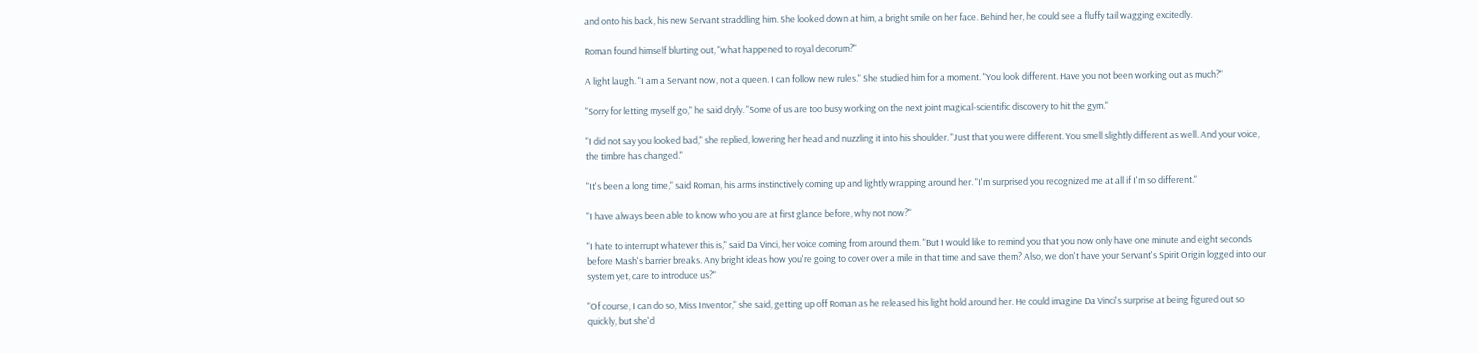and onto his back, his new Servant straddling him. She looked down at him, a bright smile on her face. Behind her, he could see a fluffy tail wagging excitedly.

Roman found himself blurting out, "what happened to royal decorum?"

A light laugh. "I am a Servant now, not a queen. I can follow new rules." She studied him for a moment. "You look different. Have you not been working out as much?"

"Sorry for letting myself go," he said dryly. "Some of us are too busy working on the next joint magical-scientific discovery to hit the gym."

"I did not say you looked bad," she replied, lowering her head and nuzzling it into his shoulder. "Just that you were different. You smell slightly different as well. And your voice, the timbre has changed."

"It's been a long time," said Roman, his arms instinctively coming up and lightly wrapping around her. "I'm surprised you recognized me at all if I'm so different."

"I have always been able to know who you are at first glance before, why not now?"

"I hate to interrupt whatever this is," said Da Vinci, her voice coming from around them. "But I would like to remind you that you now only have one minute and eight seconds before Mash's barrier breaks. Any bright ideas how you're going to cover over a mile in that time and save them? Also, we don't have your Servant's Spirit Origin logged into our system yet, care to introduce us?"

"Of course, I can do so, Miss Inventor," she said, getting up off Roman as he released his light hold around her. He could imagine Da Vinci's surprise at being figured out so quickly, but she'd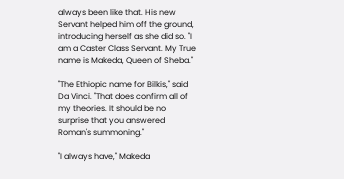always been like that. His new Servant helped him off the ground, introducing herself as she did so. "I am a Caster Class Servant. My True name is Makeda, Queen of Sheba."

"The Ethiopic name for Bilkis," said Da Vinci. "That does confirm all of my theories. It should be no surprise that you answered Roman's summoning."

"I always have," Makeda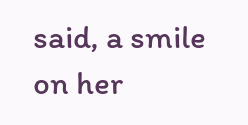said, a smile on her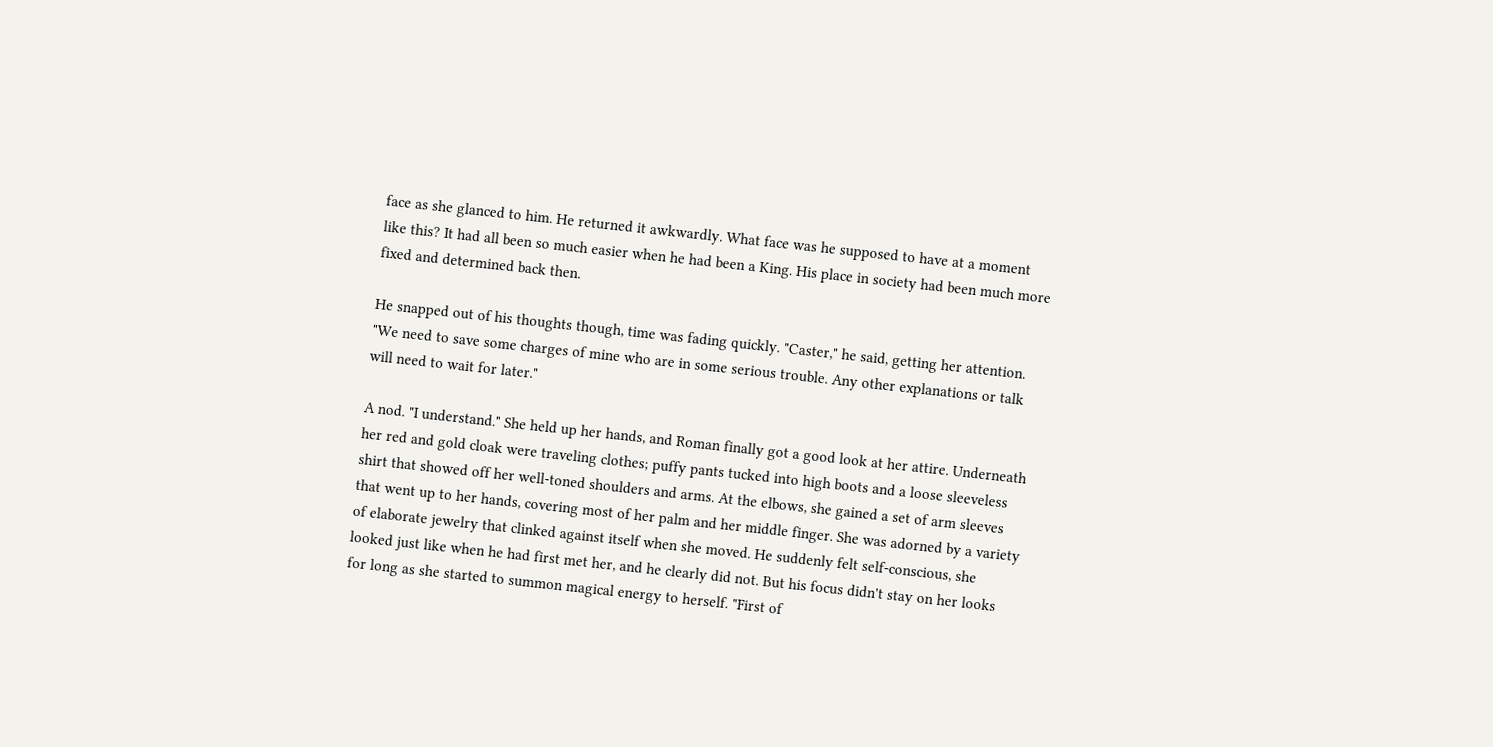face as she glanced to him. He returned it awkwardly. What face was he supposed to have at a moment like this? It had all been so much easier when he had been a King. His place in society had been much more fixed and determined back then.

He snapped out of his thoughts though, time was fading quickly. "Caster," he said, getting her attention. "We need to save some charges of mine who are in some serious trouble. Any other explanations or talk will need to wait for later."

A nod. "I understand." She held up her hands, and Roman finally got a good look at her attire. Underneath her red and gold cloak were traveling clothes; puffy pants tucked into high boots and a loose sleeveless shirt that showed off her well-toned shoulders and arms. At the elbows, she gained a set of arm sleeves that went up to her hands, covering most of her palm and her middle finger. She was adorned by a variety of elaborate jewelry that clinked against itself when she moved. He suddenly felt self-conscious, she looked just like when he had first met her, and he clearly did not. But his focus didn't stay on her looks for long as she started to summon magical energy to herself. "First of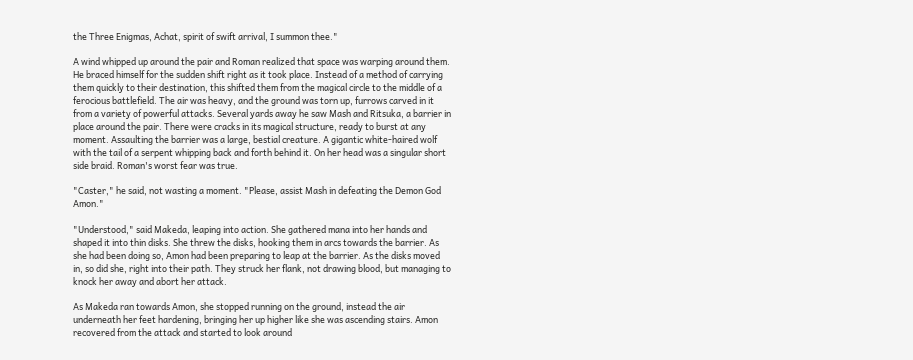the Three Enigmas, Achat, spirit of swift arrival, I summon thee."

A wind whipped up around the pair and Roman realized that space was warping around them. He braced himself for the sudden shift right as it took place. Instead of a method of carrying them quickly to their destination, this shifted them from the magical circle to the middle of a ferocious battlefield. The air was heavy, and the ground was torn up, furrows carved in it from a variety of powerful attacks. Several yards away he saw Mash and Ritsuka, a barrier in place around the pair. There were cracks in its magical structure, ready to burst at any moment. Assaulting the barrier was a large, bestial creature. A gigantic white-haired wolf with the tail of a serpent whipping back and forth behind it. On her head was a singular short side braid. Roman's worst fear was true.

"Caster," he said, not wasting a moment. "Please, assist Mash in defeating the Demon God Amon."

"Understood," said Makeda, leaping into action. She gathered mana into her hands and shaped it into thin disks. She threw the disks, hooking them in arcs towards the barrier. As she had been doing so, Amon had been preparing to leap at the barrier. As the disks moved in, so did she, right into their path. They struck her flank, not drawing blood, but managing to knock her away and abort her attack.

As Makeda ran towards Amon, she stopped running on the ground, instead the air underneath her feet hardening, bringing her up higher like she was ascending stairs. Amon recovered from the attack and started to look around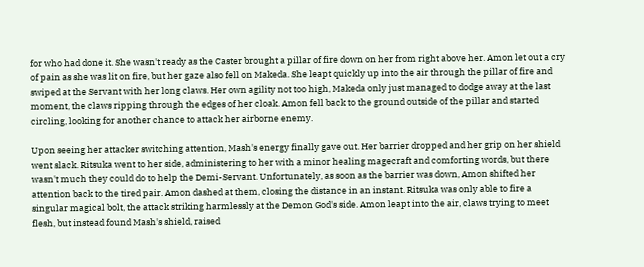for who had done it. She wasn't ready as the Caster brought a pillar of fire down on her from right above her. Amon let out a cry of pain as she was lit on fire, but her gaze also fell on Makeda. She leapt quickly up into the air through the pillar of fire and swiped at the Servant with her long claws. Her own agility not too high, Makeda only just managed to dodge away at the last moment, the claws ripping through the edges of her cloak. Amon fell back to the ground outside of the pillar and started circling, looking for another chance to attack her airborne enemy.

Upon seeing her attacker switching attention, Mash's energy finally gave out. Her barrier dropped and her grip on her shield went slack. Ritsuka went to her side, administering to her with a minor healing magecraft and comforting words, but there wasn't much they could do to help the Demi-Servant. Unfortunately, as soon as the barrier was down, Amon shifted her attention back to the tired pair. Amon dashed at them, closing the distance in an instant. Ritsuka was only able to fire a singular magical bolt, the attack striking harmlessly at the Demon God's side. Amon leapt into the air, claws trying to meet flesh, but instead found Mash's shield, raised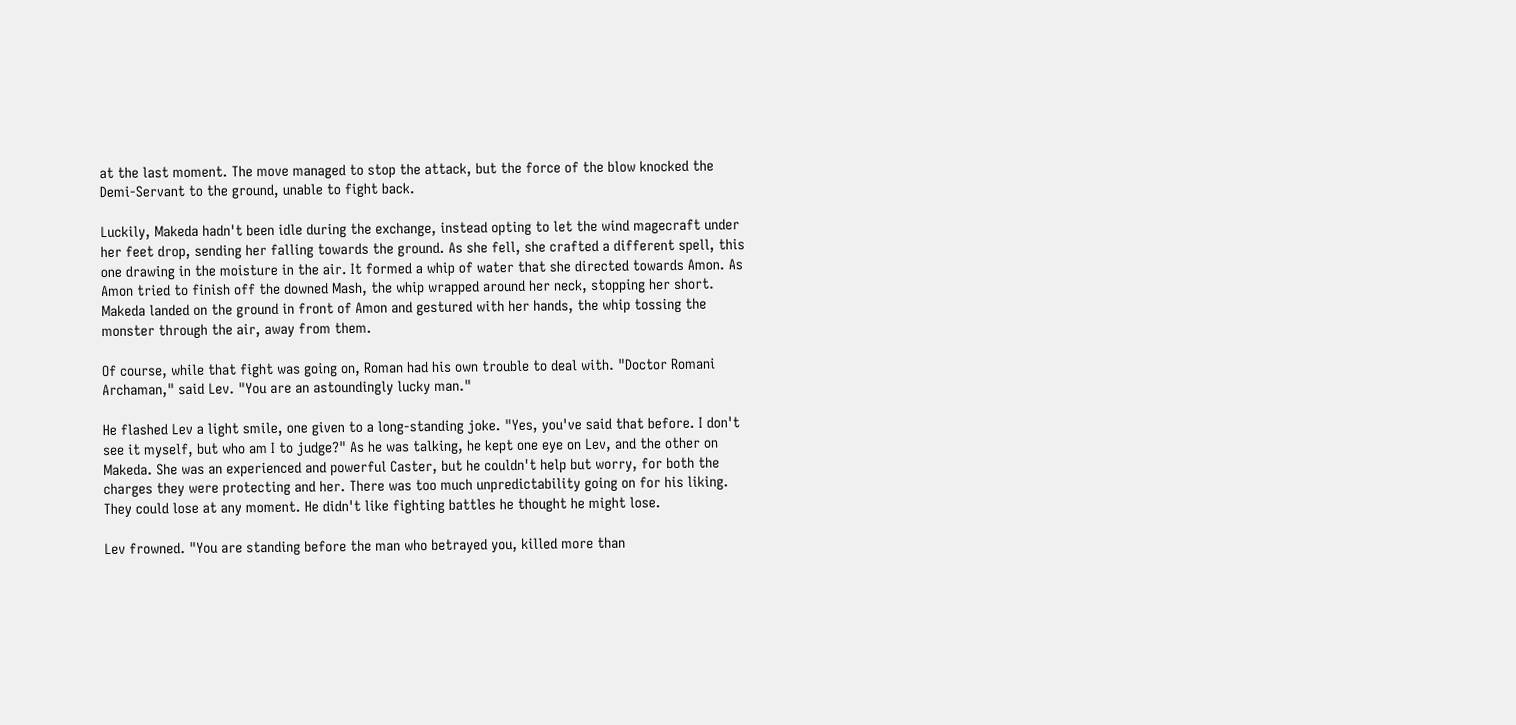at the last moment. The move managed to stop the attack, but the force of the blow knocked the Demi-Servant to the ground, unable to fight back.

Luckily, Makeda hadn't been idle during the exchange, instead opting to let the wind magecraft under her feet drop, sending her falling towards the ground. As she fell, she crafted a different spell, this one drawing in the moisture in the air. It formed a whip of water that she directed towards Amon. As Amon tried to finish off the downed Mash, the whip wrapped around her neck, stopping her short. Makeda landed on the ground in front of Amon and gestured with her hands, the whip tossing the monster through the air, away from them.

Of course, while that fight was going on, Roman had his own trouble to deal with. "Doctor Romani Archaman," said Lev. "You are an astoundingly lucky man."

He flashed Lev a light smile, one given to a long-standing joke. "Yes, you've said that before. I don't see it myself, but who am I to judge?" As he was talking, he kept one eye on Lev, and the other on Makeda. She was an experienced and powerful Caster, but he couldn't help but worry, for both the charges they were protecting and her. There was too much unpredictability going on for his liking. They could lose at any moment. He didn't like fighting battles he thought he might lose.

Lev frowned. "You are standing before the man who betrayed you, killed more than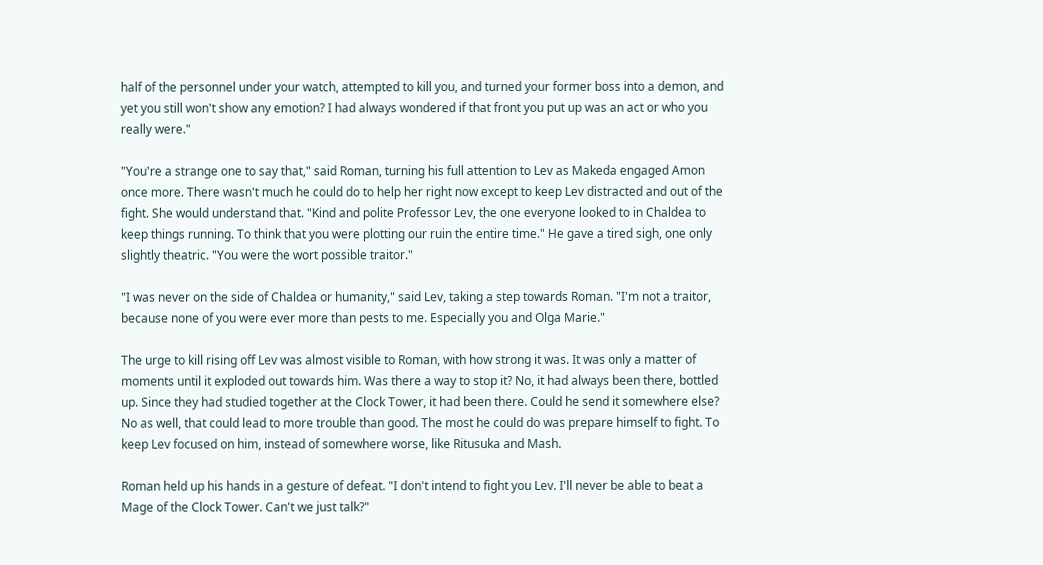half of the personnel under your watch, attempted to kill you, and turned your former boss into a demon, and yet you still won't show any emotion? I had always wondered if that front you put up was an act or who you really were."

"You're a strange one to say that," said Roman, turning his full attention to Lev as Makeda engaged Amon once more. There wasn't much he could do to help her right now except to keep Lev distracted and out of the fight. She would understand that. "Kind and polite Professor Lev, the one everyone looked to in Chaldea to keep things running. To think that you were plotting our ruin the entire time." He gave a tired sigh, one only slightly theatric. "You were the wort possible traitor."

"I was never on the side of Chaldea or humanity," said Lev, taking a step towards Roman. "I'm not a traitor, because none of you were ever more than pests to me. Especially you and Olga Marie."

The urge to kill rising off Lev was almost visible to Roman, with how strong it was. It was only a matter of moments until it exploded out towards him. Was there a way to stop it? No, it had always been there, bottled up. Since they had studied together at the Clock Tower, it had been there. Could he send it somewhere else? No as well, that could lead to more trouble than good. The most he could do was prepare himself to fight. To keep Lev focused on him, instead of somewhere worse, like Ritusuka and Mash.

Roman held up his hands in a gesture of defeat. "I don't intend to fight you Lev. I'll never be able to beat a Mage of the Clock Tower. Can't we just talk?"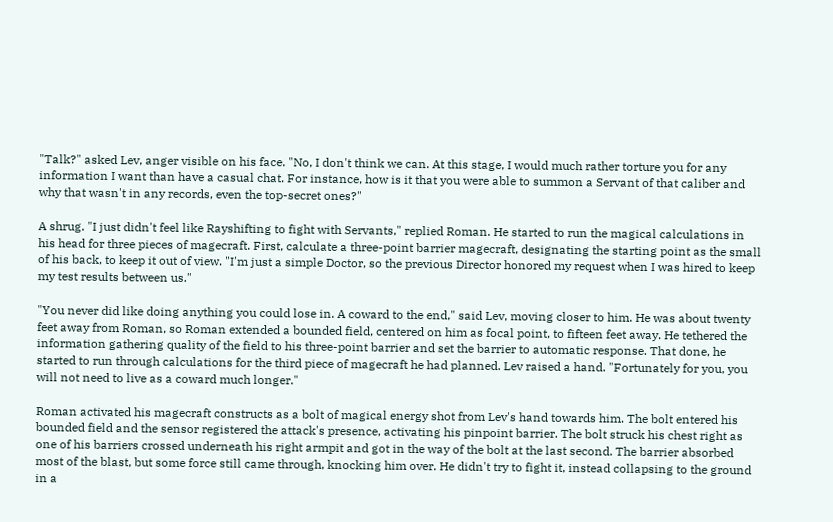"Talk?" asked Lev, anger visible on his face. "No, I don't think we can. At this stage, I would much rather torture you for any information I want than have a casual chat. For instance, how is it that you were able to summon a Servant of that caliber and why that wasn't in any records, even the top-secret ones?"

A shrug. "I just didn't feel like Rayshifting to fight with Servants," replied Roman. He started to run the magical calculations in his head for three pieces of magecraft. First, calculate a three-point barrier magecraft, designating the starting point as the small of his back, to keep it out of view. "I'm just a simple Doctor, so the previous Director honored my request when I was hired to keep my test results between us."

"You never did like doing anything you could lose in. A coward to the end," said Lev, moving closer to him. He was about twenty feet away from Roman, so Roman extended a bounded field, centered on him as focal point, to fifteen feet away. He tethered the information gathering quality of the field to his three-point barrier and set the barrier to automatic response. That done, he started to run through calculations for the third piece of magecraft he had planned. Lev raised a hand. "Fortunately for you, you will not need to live as a coward much longer."

Roman activated his magecraft constructs as a bolt of magical energy shot from Lev's hand towards him. The bolt entered his bounded field and the sensor registered the attack's presence, activating his pinpoint barrier. The bolt struck his chest right as one of his barriers crossed underneath his right armpit and got in the way of the bolt at the last second. The barrier absorbed most of the blast, but some force still came through, knocking him over. He didn't try to fight it, instead collapsing to the ground in a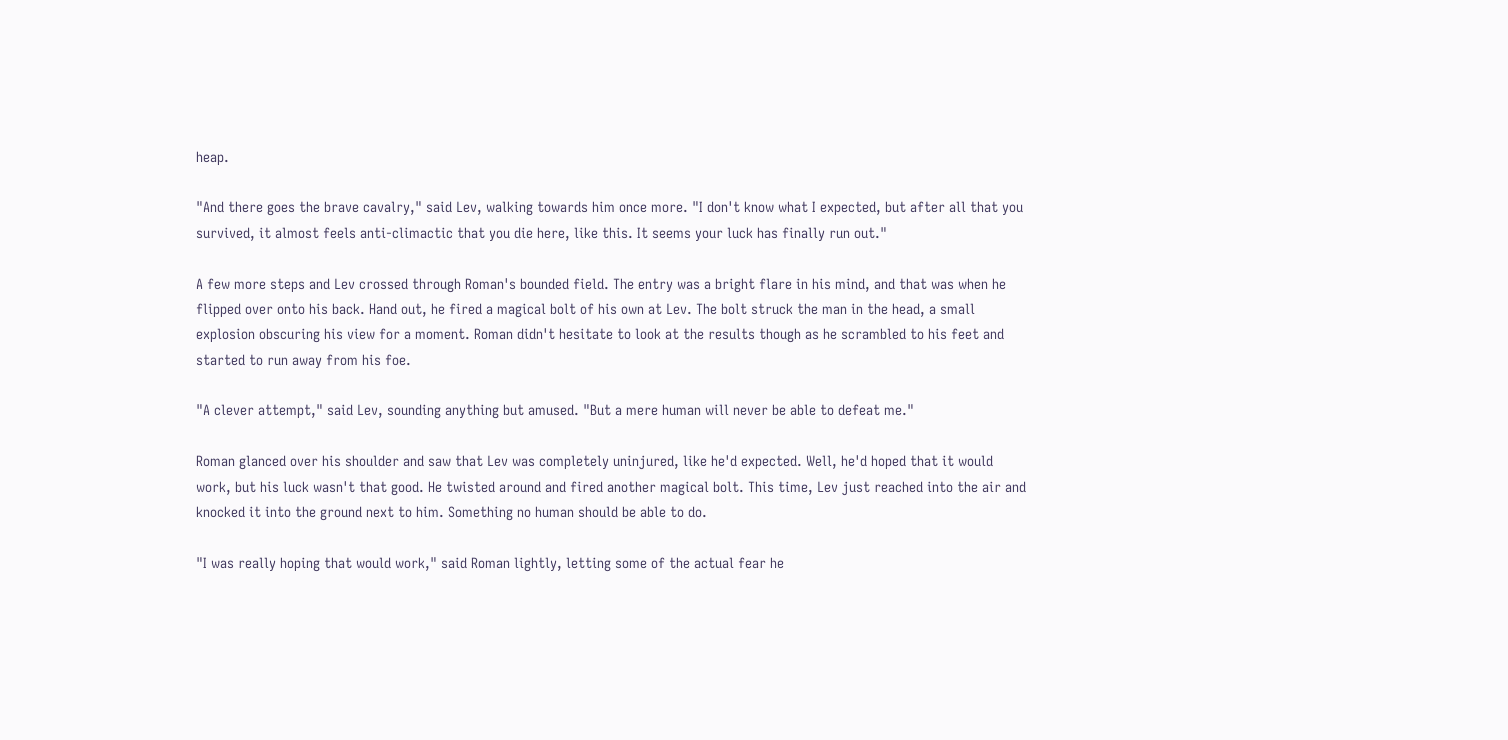heap.

"And there goes the brave cavalry," said Lev, walking towards him once more. "I don't know what I expected, but after all that you survived, it almost feels anti-climactic that you die here, like this. It seems your luck has finally run out."

A few more steps and Lev crossed through Roman's bounded field. The entry was a bright flare in his mind, and that was when he flipped over onto his back. Hand out, he fired a magical bolt of his own at Lev. The bolt struck the man in the head, a small explosion obscuring his view for a moment. Roman didn't hesitate to look at the results though as he scrambled to his feet and started to run away from his foe.

"A clever attempt," said Lev, sounding anything but amused. "But a mere human will never be able to defeat me."

Roman glanced over his shoulder and saw that Lev was completely uninjured, like he'd expected. Well, he'd hoped that it would work, but his luck wasn't that good. He twisted around and fired another magical bolt. This time, Lev just reached into the air and knocked it into the ground next to him. Something no human should be able to do.

"I was really hoping that would work," said Roman lightly, letting some of the actual fear he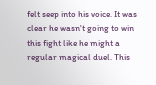felt seep into his voice. It was clear he wasn't going to win this fight like he might a regular magical duel. This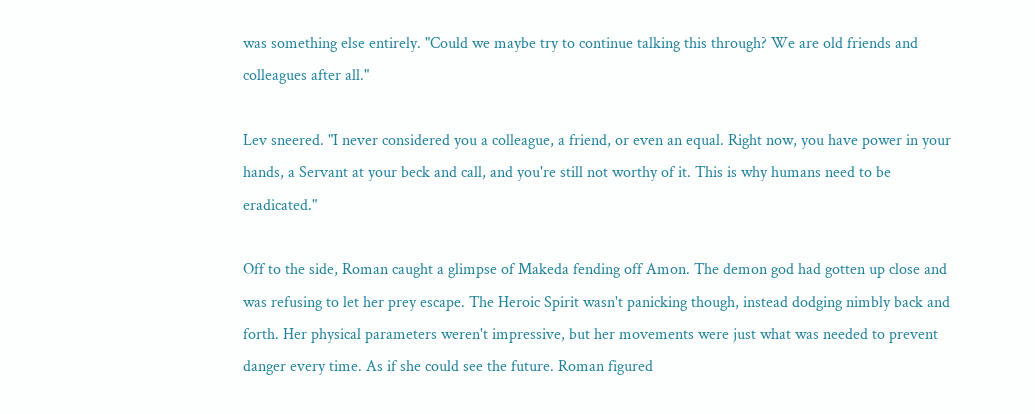was something else entirely. "Could we maybe try to continue talking this through? We are old friends and colleagues after all."

Lev sneered. "I never considered you a colleague, a friend, or even an equal. Right now, you have power in your hands, a Servant at your beck and call, and you're still not worthy of it. This is why humans need to be eradicated."

Off to the side, Roman caught a glimpse of Makeda fending off Amon. The demon god had gotten up close and was refusing to let her prey escape. The Heroic Spirit wasn't panicking though, instead dodging nimbly back and forth. Her physical parameters weren't impressive, but her movements were just what was needed to prevent danger every time. As if she could see the future. Roman figured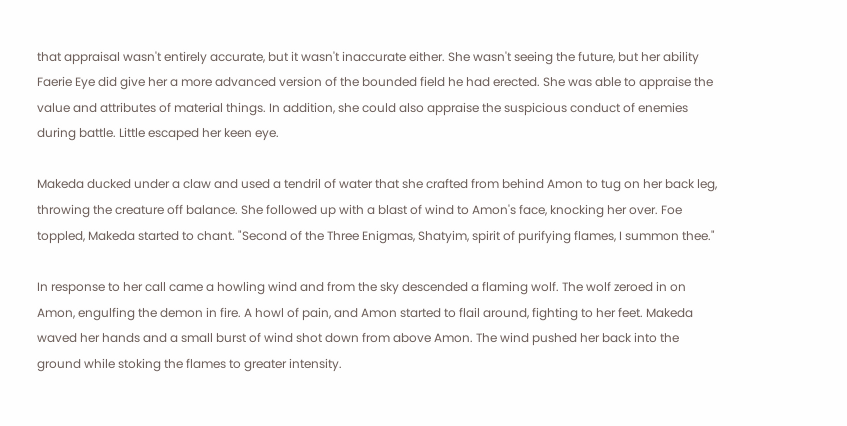that appraisal wasn't entirely accurate, but it wasn't inaccurate either. She wasn't seeing the future, but her ability Faerie Eye did give her a more advanced version of the bounded field he had erected. She was able to appraise the value and attributes of material things. In addition, she could also appraise the suspicious conduct of enemies during battle. Little escaped her keen eye.

Makeda ducked under a claw and used a tendril of water that she crafted from behind Amon to tug on her back leg, throwing the creature off balance. She followed up with a blast of wind to Amon's face, knocking her over. Foe toppled, Makeda started to chant. "Second of the Three Enigmas, Shatyim, spirit of purifying flames, I summon thee."

In response to her call came a howling wind and from the sky descended a flaming wolf. The wolf zeroed in on Amon, engulfing the demon in fire. A howl of pain, and Amon started to flail around, fighting to her feet. Makeda waved her hands and a small burst of wind shot down from above Amon. The wind pushed her back into the ground while stoking the flames to greater intensity.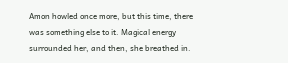Amon howled once more, but this time, there was something else to it. Magical energy surrounded her, and then, she breathed in.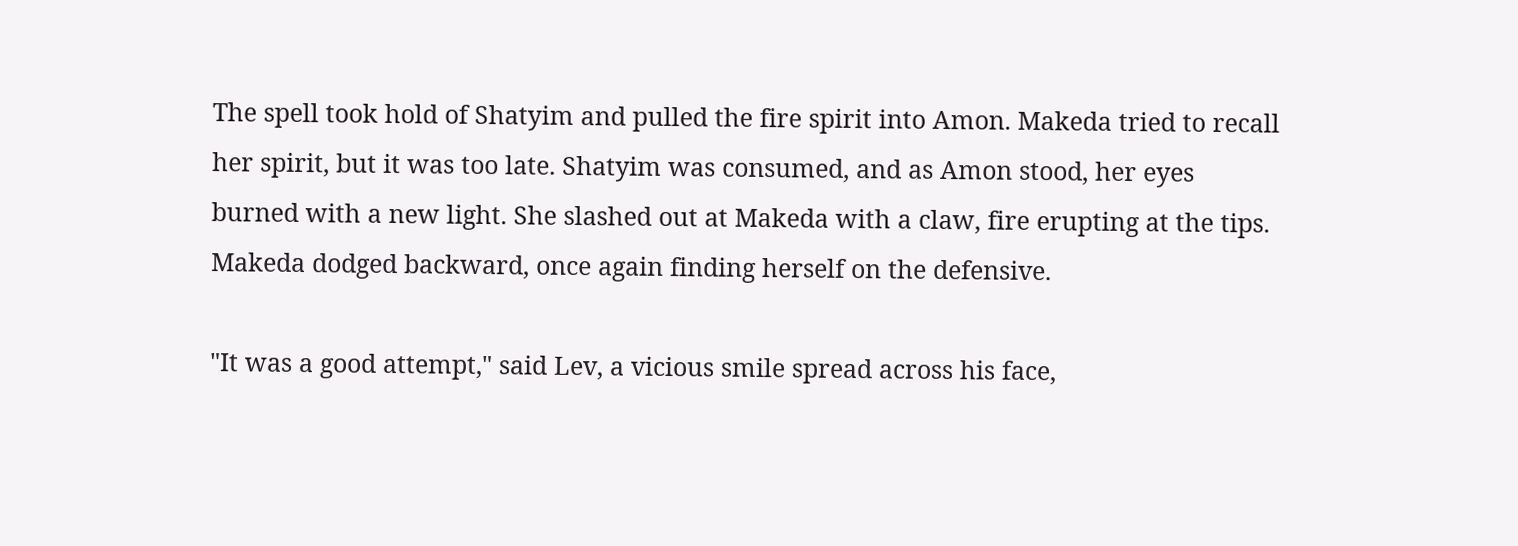The spell took hold of Shatyim and pulled the fire spirit into Amon. Makeda tried to recall her spirit, but it was too late. Shatyim was consumed, and as Amon stood, her eyes burned with a new light. She slashed out at Makeda with a claw, fire erupting at the tips. Makeda dodged backward, once again finding herself on the defensive.

"It was a good attempt," said Lev, a vicious smile spread across his face,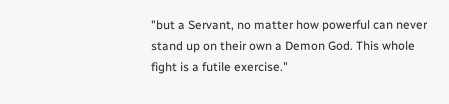"but a Servant, no matter how powerful can never stand up on their own a Demon God. This whole fight is a futile exercise."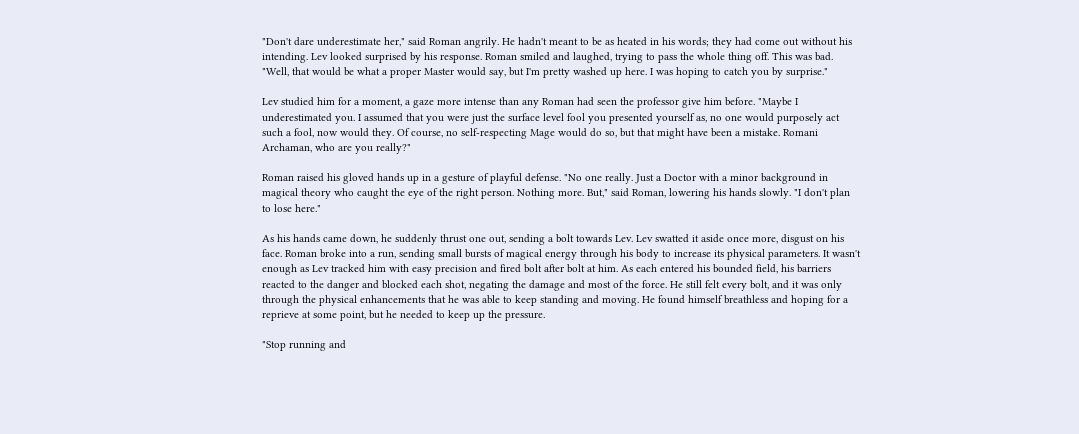"Don't dare underestimate her," said Roman angrily. He hadn't meant to be as heated in his words; they had come out without his intending. Lev looked surprised by his response. Roman smiled and laughed, trying to pass the whole thing off. This was bad. "Well, that would be what a proper Master would say, but I'm pretty washed up here. I was hoping to catch you by surprise."

Lev studied him for a moment, a gaze more intense than any Roman had seen the professor give him before. "Maybe I underestimated you. I assumed that you were just the surface level fool you presented yourself as, no one would purposely act such a fool, now would they. Of course, no self-respecting Mage would do so, but that might have been a mistake. Romani Archaman, who are you really?"

Roman raised his gloved hands up in a gesture of playful defense. "No one really. Just a Doctor with a minor background in magical theory who caught the eye of the right person. Nothing more. But," said Roman, lowering his hands slowly. "I don't plan to lose here."

As his hands came down, he suddenly thrust one out, sending a bolt towards Lev. Lev swatted it aside once more, disgust on his face. Roman broke into a run, sending small bursts of magical energy through his body to increase its physical parameters. It wasn't enough as Lev tracked him with easy precision and fired bolt after bolt at him. As each entered his bounded field, his barriers reacted to the danger and blocked each shot, negating the damage and most of the force. He still felt every bolt, and it was only through the physical enhancements that he was able to keep standing and moving. He found himself breathless and hoping for a reprieve at some point, but he needed to keep up the pressure.

"Stop running and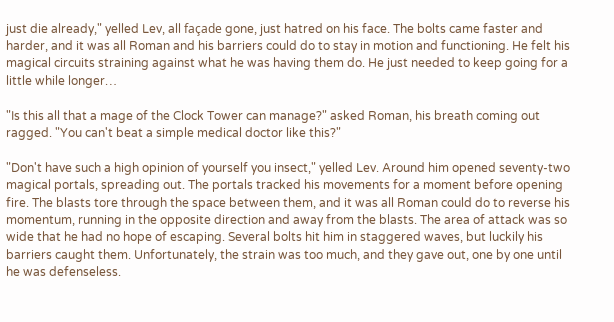just die already," yelled Lev, all façade gone, just hatred on his face. The bolts came faster and harder, and it was all Roman and his barriers could do to stay in motion and functioning. He felt his magical circuits straining against what he was having them do. He just needed to keep going for a little while longer…

"Is this all that a mage of the Clock Tower can manage?" asked Roman, his breath coming out ragged. "You can't beat a simple medical doctor like this?"

"Don't have such a high opinion of yourself you insect," yelled Lev. Around him opened seventy-two magical portals, spreading out. The portals tracked his movements for a moment before opening fire. The blasts tore through the space between them, and it was all Roman could do to reverse his momentum, running in the opposite direction and away from the blasts. The area of attack was so wide that he had no hope of escaping. Several bolts hit him in staggered waves, but luckily his barriers caught them. Unfortunately, the strain was too much, and they gave out, one by one until he was defenseless.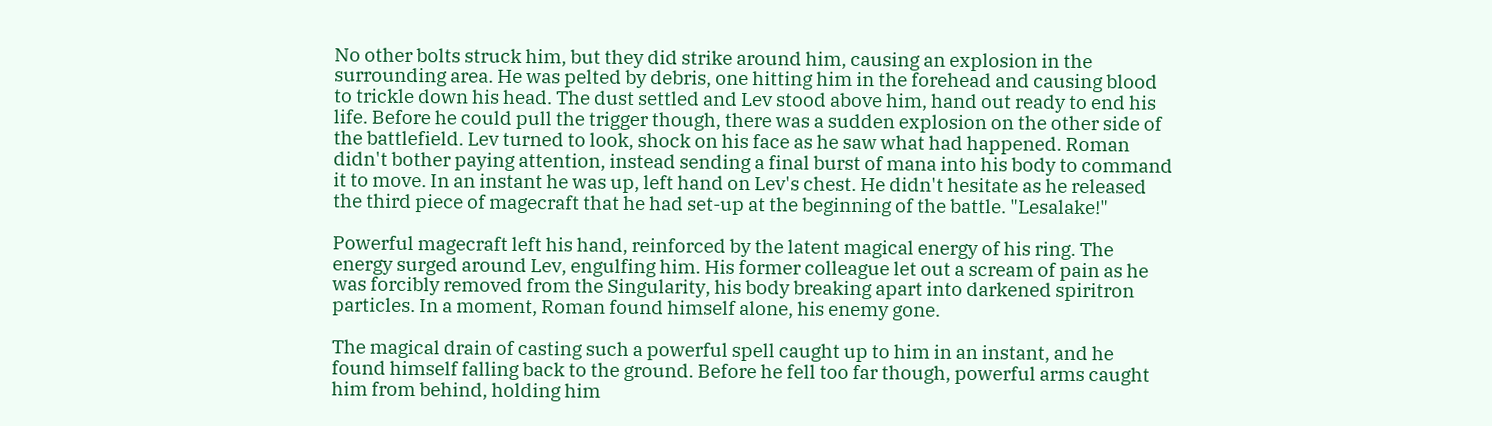No other bolts struck him, but they did strike around him, causing an explosion in the surrounding area. He was pelted by debris, one hitting him in the forehead and causing blood to trickle down his head. The dust settled and Lev stood above him, hand out ready to end his life. Before he could pull the trigger though, there was a sudden explosion on the other side of the battlefield. Lev turned to look, shock on his face as he saw what had happened. Roman didn't bother paying attention, instead sending a final burst of mana into his body to command it to move. In an instant he was up, left hand on Lev's chest. He didn't hesitate as he released the third piece of magecraft that he had set-up at the beginning of the battle. "Lesalake!"

Powerful magecraft left his hand, reinforced by the latent magical energy of his ring. The energy surged around Lev, engulfing him. His former colleague let out a scream of pain as he was forcibly removed from the Singularity, his body breaking apart into darkened spiritron particles. In a moment, Roman found himself alone, his enemy gone.

The magical drain of casting such a powerful spell caught up to him in an instant, and he found himself falling back to the ground. Before he fell too far though, powerful arms caught him from behind, holding him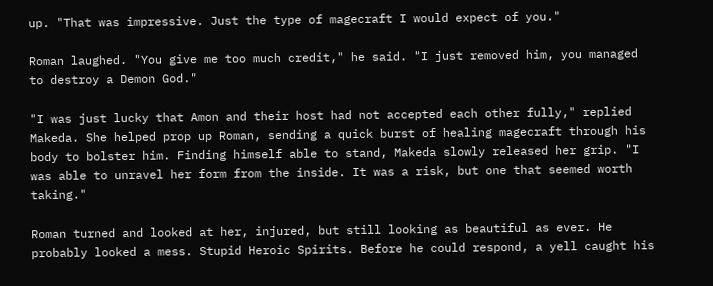up. "That was impressive. Just the type of magecraft I would expect of you."

Roman laughed. "You give me too much credit," he said. "I just removed him, you managed to destroy a Demon God."

"I was just lucky that Amon and their host had not accepted each other fully," replied Makeda. She helped prop up Roman, sending a quick burst of healing magecraft through his body to bolster him. Finding himself able to stand, Makeda slowly released her grip. "I was able to unravel her form from the inside. It was a risk, but one that seemed worth taking."

Roman turned and looked at her, injured, but still looking as beautiful as ever. He probably looked a mess. Stupid Heroic Spirits. Before he could respond, a yell caught his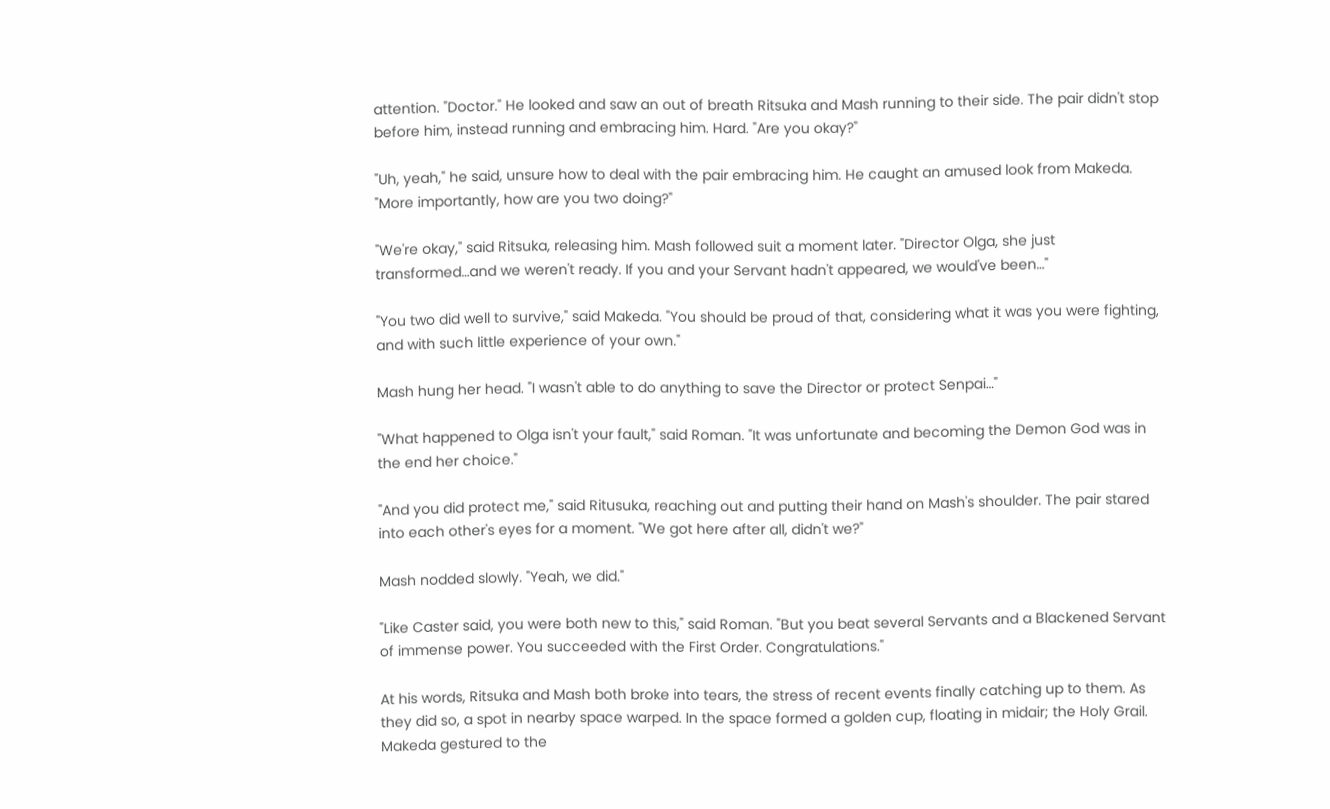attention. "Doctor." He looked and saw an out of breath Ritsuka and Mash running to their side. The pair didn't stop before him, instead running and embracing him. Hard. "Are you okay?"

"Uh, yeah," he said, unsure how to deal with the pair embracing him. He caught an amused look from Makeda. "More importantly, how are you two doing?"

"We're okay," said Ritsuka, releasing him. Mash followed suit a moment later. "Director Olga, she just transformed…and we weren't ready. If you and your Servant hadn't appeared, we would've been…"

"You two did well to survive," said Makeda. "You should be proud of that, considering what it was you were fighting, and with such little experience of your own."

Mash hung her head. "I wasn't able to do anything to save the Director or protect Senpai…"

"What happened to Olga isn't your fault," said Roman. "It was unfortunate and becoming the Demon God was in the end her choice."

"And you did protect me," said Ritusuka, reaching out and putting their hand on Mash's shoulder. The pair stared into each other's eyes for a moment. "We got here after all, didn't we?"

Mash nodded slowly. "Yeah, we did."

"Like Caster said, you were both new to this," said Roman. "But you beat several Servants and a Blackened Servant of immense power. You succeeded with the First Order. Congratulations."

At his words, Ritsuka and Mash both broke into tears, the stress of recent events finally catching up to them. As they did so, a spot in nearby space warped. In the space formed a golden cup, floating in midair; the Holy Grail. Makeda gestured to the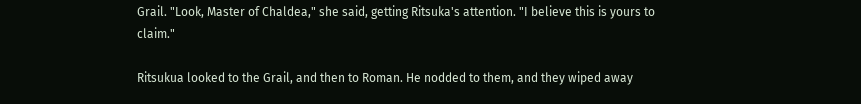Grail. "Look, Master of Chaldea," she said, getting Ritsuka's attention. "I believe this is yours to claim."

Ritsukua looked to the Grail, and then to Roman. He nodded to them, and they wiped away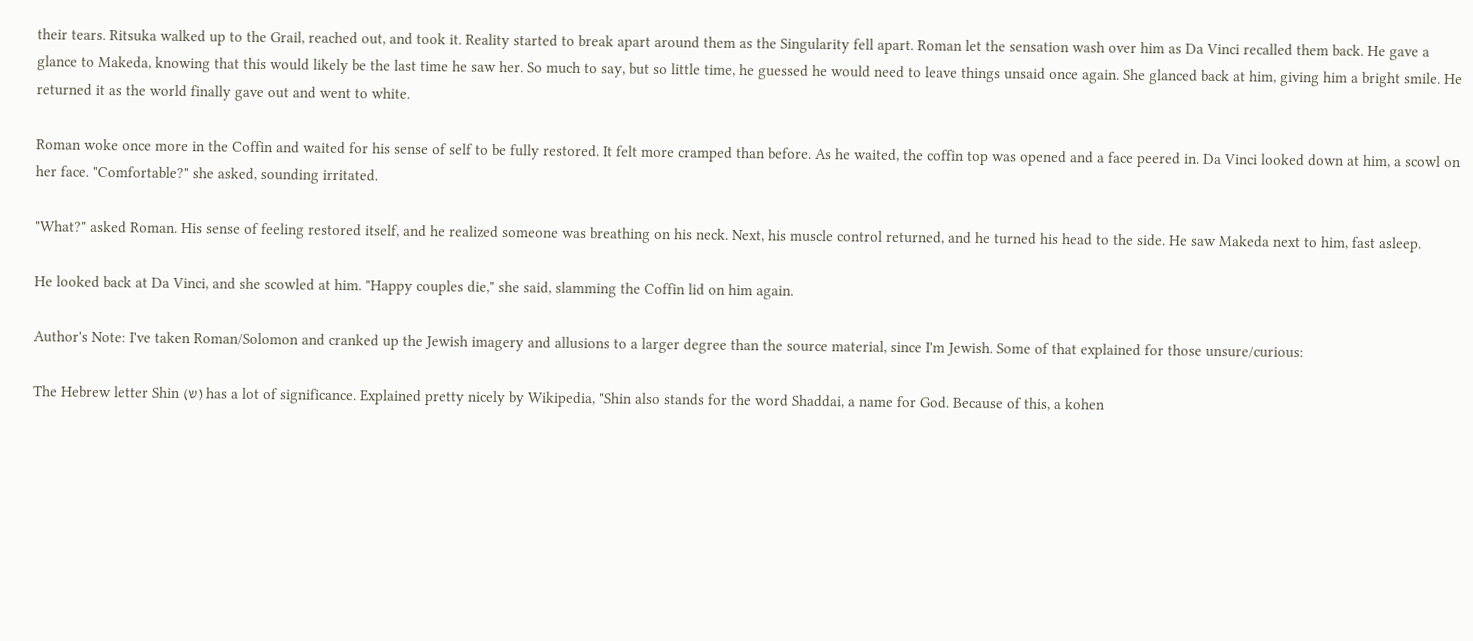their tears. Ritsuka walked up to the Grail, reached out, and took it. Reality started to break apart around them as the Singularity fell apart. Roman let the sensation wash over him as Da Vinci recalled them back. He gave a glance to Makeda, knowing that this would likely be the last time he saw her. So much to say, but so little time, he guessed he would need to leave things unsaid once again. She glanced back at him, giving him a bright smile. He returned it as the world finally gave out and went to white.

Roman woke once more in the Coffin and waited for his sense of self to be fully restored. It felt more cramped than before. As he waited, the coffin top was opened and a face peered in. Da Vinci looked down at him, a scowl on her face. "Comfortable?" she asked, sounding irritated.

"What?" asked Roman. His sense of feeling restored itself, and he realized someone was breathing on his neck. Next, his muscle control returned, and he turned his head to the side. He saw Makeda next to him, fast asleep.

He looked back at Da Vinci, and she scowled at him. "Happy couples die," she said, slamming the Coffin lid on him again.

Author's Note: I've taken Roman/Solomon and cranked up the Jewish imagery and allusions to a larger degree than the source material, since I'm Jewish. Some of that explained for those unsure/curious:

The Hebrew letter Shin (ש) has a lot of significance. Explained pretty nicely by Wikipedia, "Shin also stands for the word Shaddai, a name for God. Because of this, a kohen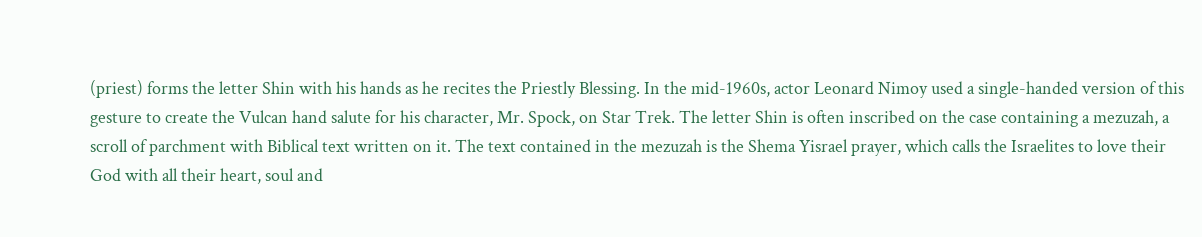(priest) forms the letter Shin with his hands as he recites the Priestly Blessing. In the mid-1960s, actor Leonard Nimoy used a single-handed version of this gesture to create the Vulcan hand salute for his character, Mr. Spock, on Star Trek. The letter Shin is often inscribed on the case containing a mezuzah, a scroll of parchment with Biblical text written on it. The text contained in the mezuzah is the Shema Yisrael prayer, which calls the Israelites to love their God with all their heart, soul and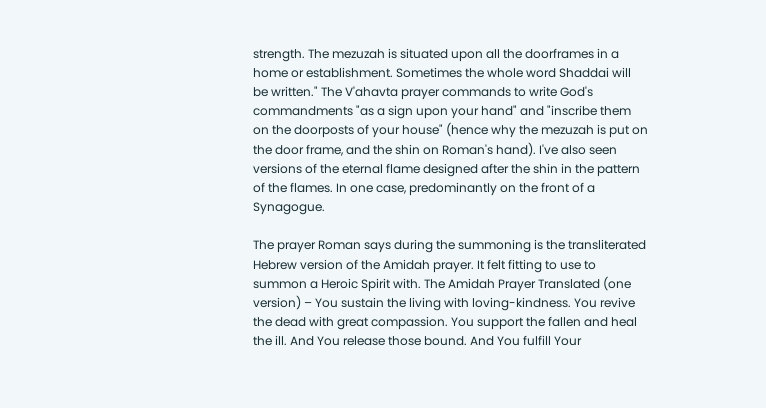strength. The mezuzah is situated upon all the doorframes in a home or establishment. Sometimes the whole word Shaddai will be written." The V'ahavta prayer commands to write God's commandments "as a sign upon your hand" and "inscribe them on the doorposts of your house" (hence why the mezuzah is put on the door frame, and the shin on Roman's hand). I've also seen versions of the eternal flame designed after the shin in the pattern of the flames. In one case, predominantly on the front of a Synagogue.

The prayer Roman says during the summoning is the transliterated Hebrew version of the Amidah prayer. It felt fitting to use to summon a Heroic Spirit with. The Amidah Prayer Translated (one version) – You sustain the living with loving-kindness. You revive the dead with great compassion. You support the fallen and heal the ill. And You release those bound. And You fulfill Your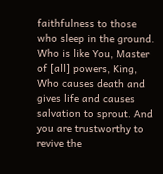faithfulness to those who sleep in the ground. Who is like You, Master of [all] powers, King, Who causes death and gives life and causes salvation to sprout. And you are trustworthy to revive the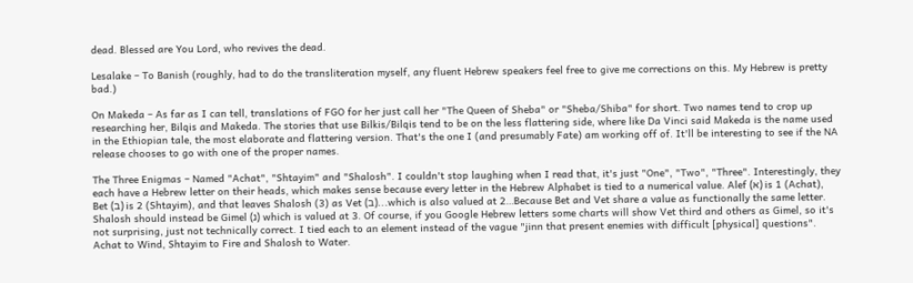dead. Blessed are You Lord, who revives the dead.

Lesalake – To Banish (roughly, had to do the transliteration myself, any fluent Hebrew speakers feel free to give me corrections on this. My Hebrew is pretty bad.)

On Makeda – As far as I can tell, translations of FGO for her just call her "The Queen of Sheba" or "Sheba/Shiba" for short. Two names tend to crop up researching her, Bilqis and Makeda. The stories that use Bilkis/Bilqis tend to be on the less flattering side, where like Da Vinci said Makeda is the name used in the Ethiopian tale, the most elaborate and flattering version. That's the one I (and presumably Fate) am working off of. It'll be interesting to see if the NA release chooses to go with one of the proper names.

The Three Enigmas – Named "Achat", "Shtayim" and "Shalosh". I couldn't stop laughing when I read that, it's just "One", "Two", "Three". Interestingly, they each have a Hebrew letter on their heads, which makes sense because every letter in the Hebrew Alphabet is tied to a numerical value. Alef (א) is 1 (Achat), Bet (ב) is 2 (Shtayim), and that leaves Shalosh (3) as Vet (ב)…which is also valued at 2…Because Bet and Vet share a value as functionally the same letter. Shalosh should instead be Gimel (ג) which is valued at 3. Of course, if you Google Hebrew letters some charts will show Vet third and others as Gimel, so it's not surprising, just not technically correct. I tied each to an element instead of the vague "jinn that present enemies with difficult [physical] questions". Achat to Wind, Shtayim to Fire and Shalosh to Water.